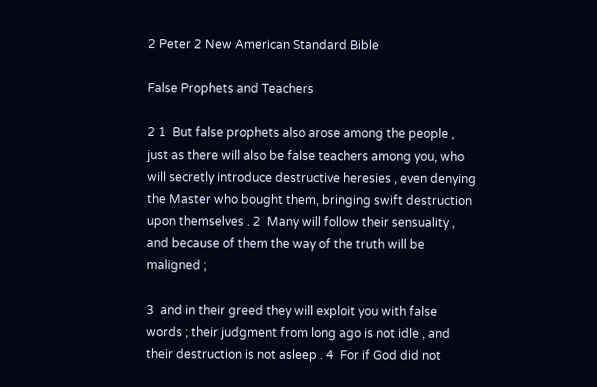2 Peter 2 New American Standard Bible

False Prophets and Teachers

2 1  But false prophets also arose among the people , just as there will also be false teachers among you, who will secretly introduce destructive heresies , even denying the Master who bought them, bringing swift destruction upon themselves . 2  Many will follow their sensuality , and because of them the way of the truth will be maligned ;

3  and in their greed they will exploit you with false words ; their judgment from long ago is not idle , and their destruction is not asleep . 4  For if God did not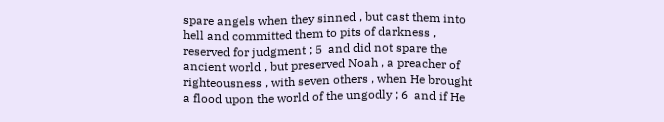spare angels when they sinned , but cast them into hell and committed them to pits of darkness , reserved for judgment ; 5  and did not spare the ancient world , but preserved Noah , a preacher of righteousness , with seven others , when He brought a flood upon the world of the ungodly ; 6  and if He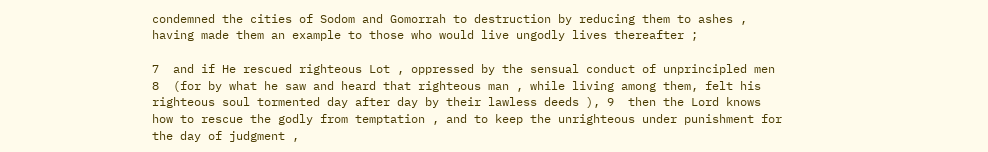condemned the cities of Sodom and Gomorrah to destruction by reducing them to ashes , having made them an example to those who would live ungodly lives thereafter ;

7  and if He rescued righteous Lot , oppressed by the sensual conduct of unprincipled men 8  (for by what he saw and heard that righteous man , while living among them, felt his righteous soul tormented day after day by their lawless deeds ), 9  then the Lord knows how to rescue the godly from temptation , and to keep the unrighteous under punishment for the day of judgment ,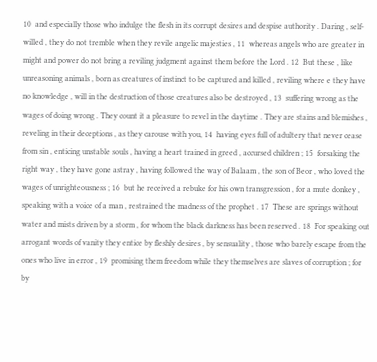10  and especially those who indulge the flesh in its corrupt desires and despise authority . Daring , self-willed , they do not tremble when they revile angelic majesties , 11  whereas angels who are greater in might and power do not bring a reviling judgment against them before the Lord . 12  But these , like unreasoning animals , born as creatures of instinct to be captured and killed , reviling where e they have no knowledge , will in the destruction of those creatures also be destroyed , 13  suffering wrong as the wages of doing wrong . They count it a pleasure to revel in the daytime . They are stains and blemishes , reveling in their deceptions , as they carouse with you, 14  having eyes full of adultery that never cease from sin , enticing unstable souls , having a heart trained in greed , accursed children ; 15  forsaking the right way , they have gone astray , having followed the way of Balaam , the son of Beor , who loved the wages of unrighteousness ; 16  but he received a rebuke for his own transgression , for a mute donkey , speaking with a voice of a man , restrained the madness of the prophet . 17  These are springs without water and mists driven by a storm , for whom the black darkness has been reserved . 18  For speaking out arrogant words of vanity they entice by fleshly desires , by sensuality , those who barely escape from the ones who live in error , 19  promising them freedom while they themselves are slaves of corruption ; for by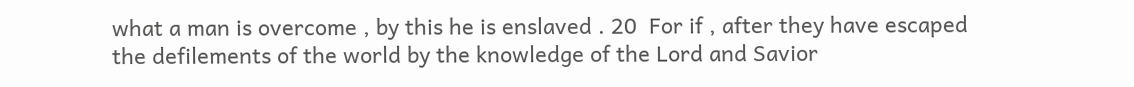what a man is overcome , by this he is enslaved . 20  For if , after they have escaped the defilements of the world by the knowledge of the Lord and Savior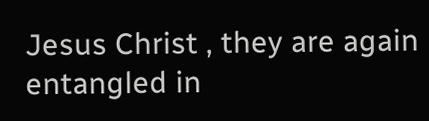Jesus Christ , they are again entangled in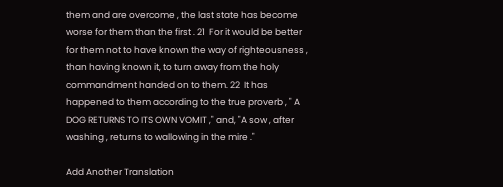them and are overcome , the last state has become worse for them than the first . 21  For it would be better for them not to have known the way of righteousness , than having known it, to turn away from the holy commandment handed on to them. 22  It has happened to them according to the true proverb , " A DOG RETURNS TO ITS OWN VOMIT ," and, "A sow , after washing , returns to wallowing in the mire ."

Add Another Translation